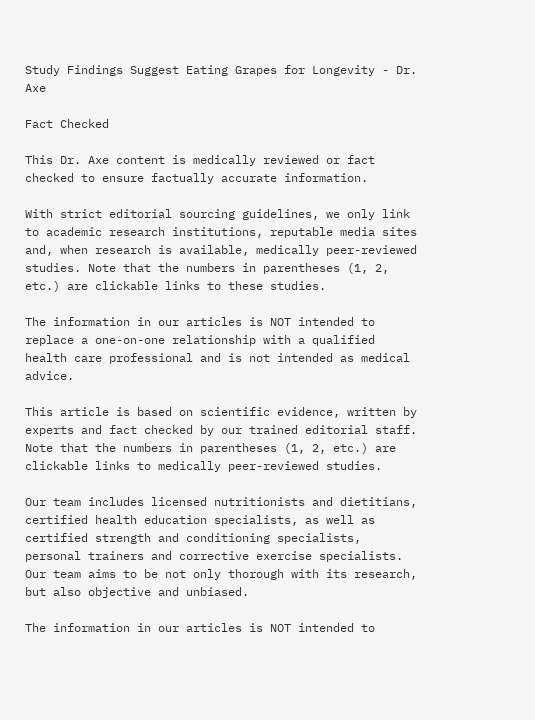Study Findings Suggest Eating Grapes for Longevity - Dr. Axe

Fact Checked

This Dr. Axe content is medically reviewed or fact checked to ensure factually accurate information.

With strict editorial sourcing guidelines, we only link to academic research institutions, reputable media sites and, when research is available, medically peer-reviewed studies. Note that the numbers in parentheses (1, 2, etc.) are clickable links to these studies.

The information in our articles is NOT intended to replace a one-on-one relationship with a qualified health care professional and is not intended as medical advice.

This article is based on scientific evidence, written by experts and fact checked by our trained editorial staff. Note that the numbers in parentheses (1, 2, etc.) are clickable links to medically peer-reviewed studies.

Our team includes licensed nutritionists and dietitians, certified health education specialists, as well as certified strength and conditioning specialists, personal trainers and corrective exercise specialists. Our team aims to be not only thorough with its research, but also objective and unbiased.

The information in our articles is NOT intended to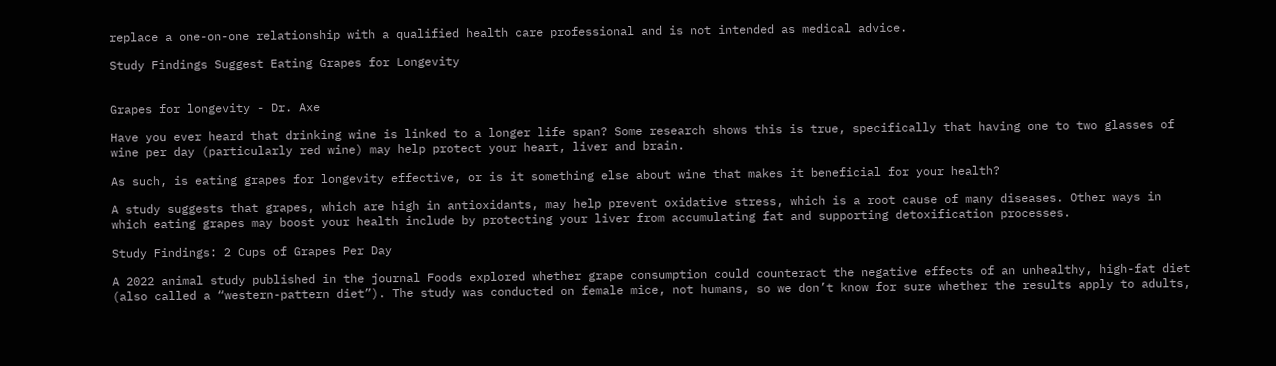replace a one-on-one relationship with a qualified health care professional and is not intended as medical advice.

Study Findings Suggest Eating Grapes for Longevity


Grapes for longevity - Dr. Axe

Have you ever heard that drinking wine is linked to a longer life span? Some research shows this is true, specifically that having one to two glasses of wine per day (particularly red wine) may help protect your heart, liver and brain.

As such, is eating grapes for longevity effective, or is it something else about wine that makes it beneficial for your health?

A study suggests that grapes, which are high in antioxidants, may help prevent oxidative stress, which is a root cause of many diseases. Other ways in which eating grapes may boost your health include by protecting your liver from accumulating fat and supporting detoxification processes.

Study Findings: 2 Cups of Grapes Per Day

A 2022 animal study published in the journal Foods explored whether grape consumption could counteract the negative effects of an unhealthy, high-fat diet (also called a “western-pattern diet”). The study was conducted on female mice, not humans, so we don’t know for sure whether the results apply to adults,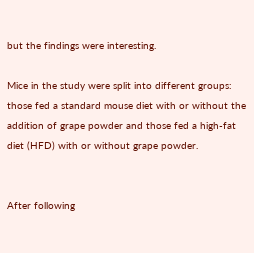but the findings were interesting.

Mice in the study were split into different groups: those fed a standard mouse diet with or without the addition of grape powder and those fed a high-fat diet (HFD) with or without grape powder.


After following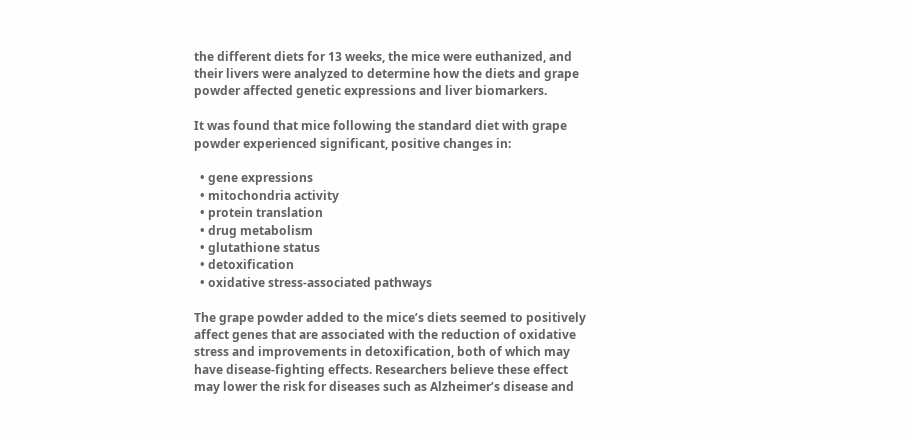the different diets for 13 weeks, the mice were euthanized, and their livers were analyzed to determine how the diets and grape powder affected genetic expressions and liver biomarkers.

It was found that mice following the standard diet with grape powder experienced significant, positive changes in:

  • gene expressions
  • mitochondria activity
  • protein translation
  • drug metabolism
  • glutathione status
  • detoxification
  • oxidative stress-associated pathways

The grape powder added to the mice’s diets seemed to positively affect genes that are associated with the reduction of oxidative stress and improvements in detoxification, both of which may have disease-fighting effects. Researchers believe these effect may lower the risk for diseases such as Alzheimer’s disease and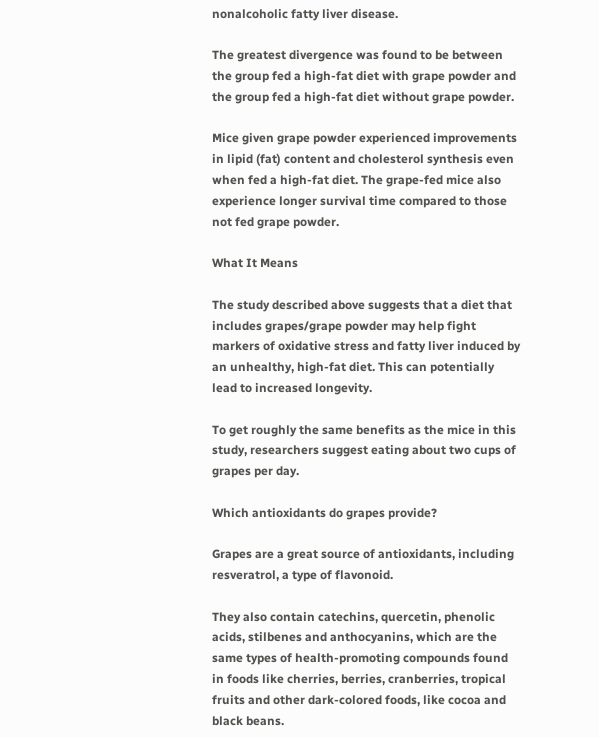nonalcoholic fatty liver disease.

The greatest divergence was found to be between the group fed a high-fat diet with grape powder and the group fed a high-fat diet without grape powder.

Mice given grape powder experienced improvements in lipid (fat) content and cholesterol synthesis even when fed a high-fat diet. The grape-fed mice also experience longer survival time compared to those not fed grape powder.

What It Means

The study described above suggests that a diet that includes grapes/grape powder may help fight markers of oxidative stress and fatty liver induced by an unhealthy, high-fat diet. This can potentially lead to increased longevity.

To get roughly the same benefits as the mice in this study, researchers suggest eating about two cups of grapes per day.

Which antioxidants do grapes provide?

Grapes are a great source of antioxidants, including resveratrol, a type of flavonoid.

They also contain catechins, quercetin, phenolic acids, stilbenes and anthocyanins, which are the same types of health-promoting compounds found in foods like cherries, berries, cranberries, tropical fruits and other dark-colored foods, like cocoa and black beans.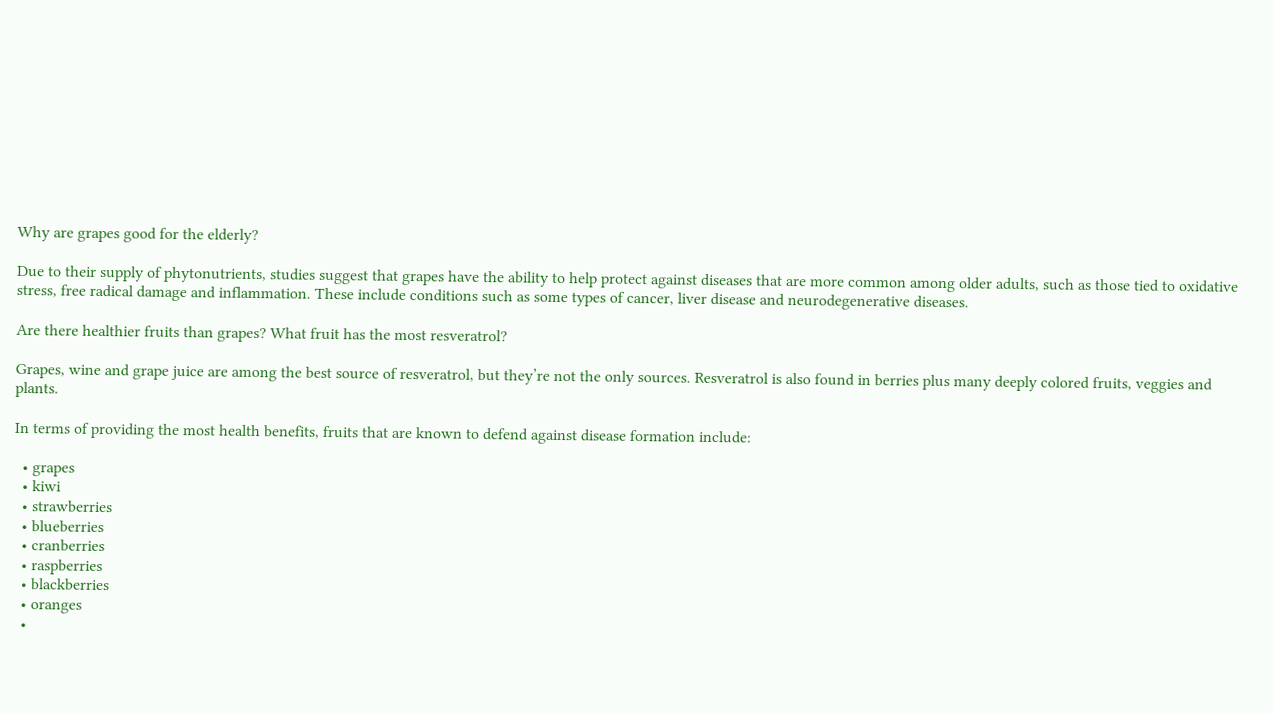Why are grapes good for the elderly?

Due to their supply of phytonutrients, studies suggest that grapes have the ability to help protect against diseases that are more common among older adults, such as those tied to oxidative stress, free radical damage and inflammation. These include conditions such as some types of cancer, liver disease and neurodegenerative diseases.

Are there healthier fruits than grapes? What fruit has the most resveratrol?

Grapes, wine and grape juice are among the best source of resveratrol, but they’re not the only sources. Resveratrol is also found in berries plus many deeply colored fruits, veggies and plants.

In terms of providing the most health benefits, fruits that are known to defend against disease formation include:

  • grapes
  • kiwi
  • strawberries
  • blueberries
  • cranberries
  • raspberries
  • blackberries
  • oranges
  •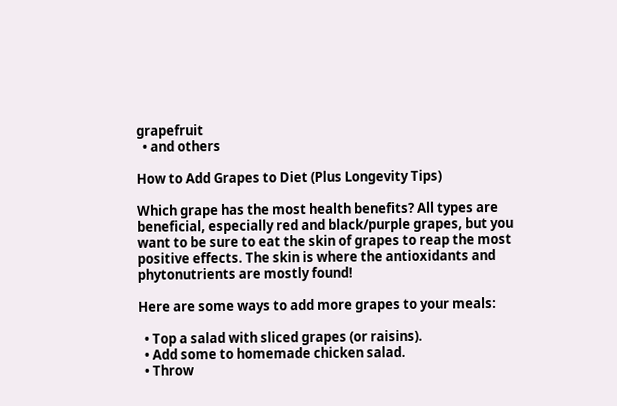grapefruit
  • and others

How to Add Grapes to Diet (Plus Longevity Tips)

Which grape has the most health benefits? All types are beneficial, especially red and black/purple grapes, but you want to be sure to eat the skin of grapes to reap the most positive effects. The skin is where the antioxidants and phytonutrients are mostly found!

Here are some ways to add more grapes to your meals:

  • Top a salad with sliced grapes (or raisins).
  • Add some to homemade chicken salad.
  • Throw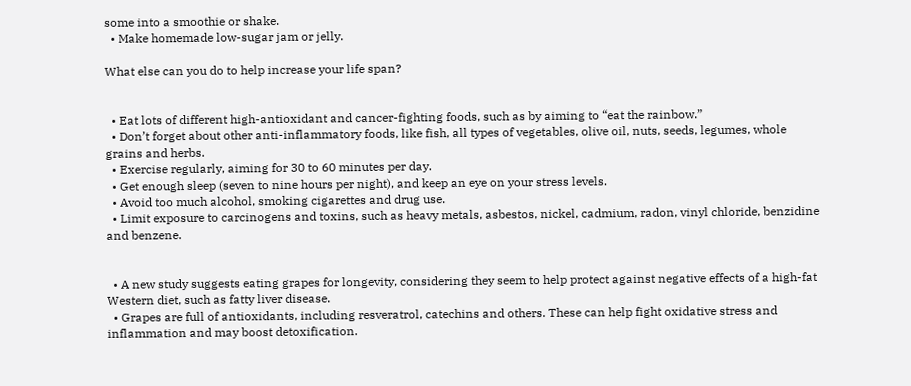some into a smoothie or shake.
  • Make homemade low-sugar jam or jelly.

What else can you do to help increase your life span?


  • Eat lots of different high-antioxidant and cancer-fighting foods, such as by aiming to “eat the rainbow.”
  • Don’t forget about other anti-inflammatory foods, like fish, all types of vegetables, olive oil, nuts, seeds, legumes, whole grains and herbs.
  • Exercise regularly, aiming for 30 to 60 minutes per day.
  • Get enough sleep (seven to nine hours per night), and keep an eye on your stress levels.
  • Avoid too much alcohol, smoking cigarettes and drug use.
  • Limit exposure to carcinogens and toxins, such as heavy metals, asbestos, nickel, cadmium, radon, vinyl chloride, benzidine and benzene.


  • A new study suggests eating grapes for longevity, considering they seem to help protect against negative effects of a high-fat Western diet, such as fatty liver disease.
  • Grapes are full of antioxidants, including resveratrol, catechins and others. These can help fight oxidative stress and inflammation and may boost detoxification.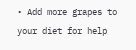• Add more grapes to your diet for help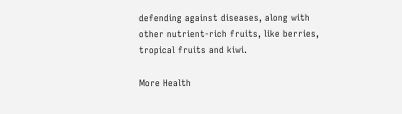defending against diseases, along with other nutrient-rich fruits, like berries, tropical fruits and kiwi.

More Health